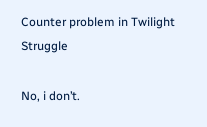Counter problem in Twilight Struggle

No, i don’t.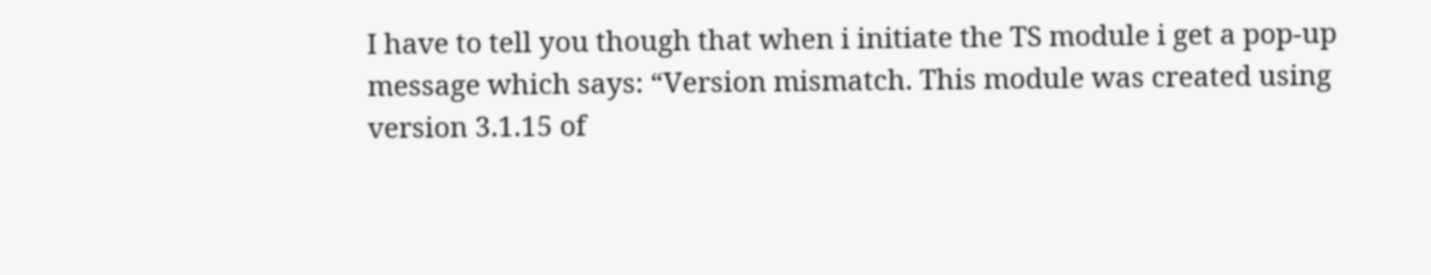I have to tell you though that when i initiate the TS module i get a pop-up message which says: “Version mismatch. This module was created using version 3.1.15 of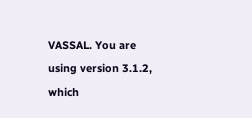VASSAL. You are using version 3.1.2, which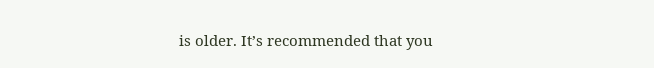is older. It’s recommended that you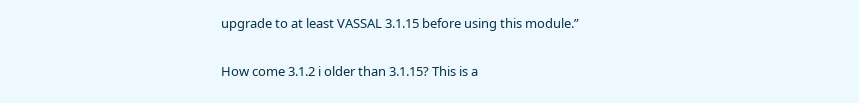upgrade to at least VASSAL 3.1.15 before using this module.”

How come 3.1.2 i older than 3.1.15? This is a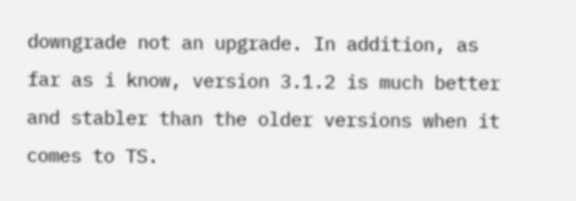downgrade not an upgrade. In addition, as far as i know, version 3.1.2 is much better and stabler than the older versions when it comes to TS.